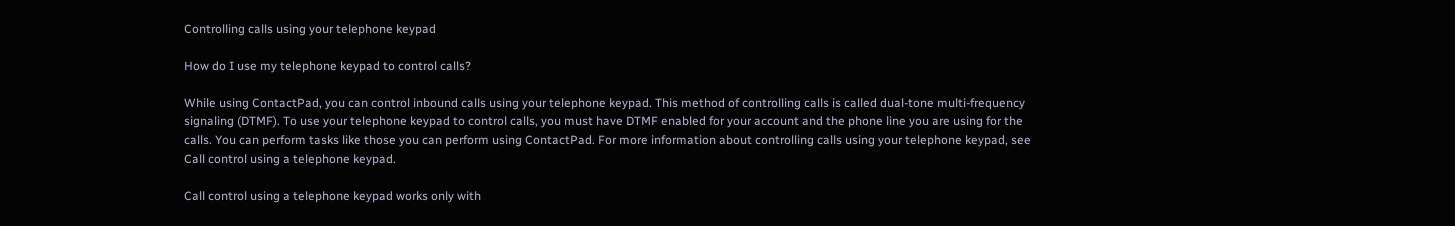Controlling calls using your telephone keypad

How do I use my telephone keypad to control calls?

While using ContactPad, you can control inbound calls using your telephone keypad. This method of controlling calls is called dual-tone multi-frequency signaling (DTMF). To use your telephone keypad to control calls, you must have DTMF enabled for your account and the phone line you are using for the calls. You can perform tasks like those you can perform using ContactPad. For more information about controlling calls using your telephone keypad, see Call control using a telephone keypad.

Call control using a telephone keypad works only with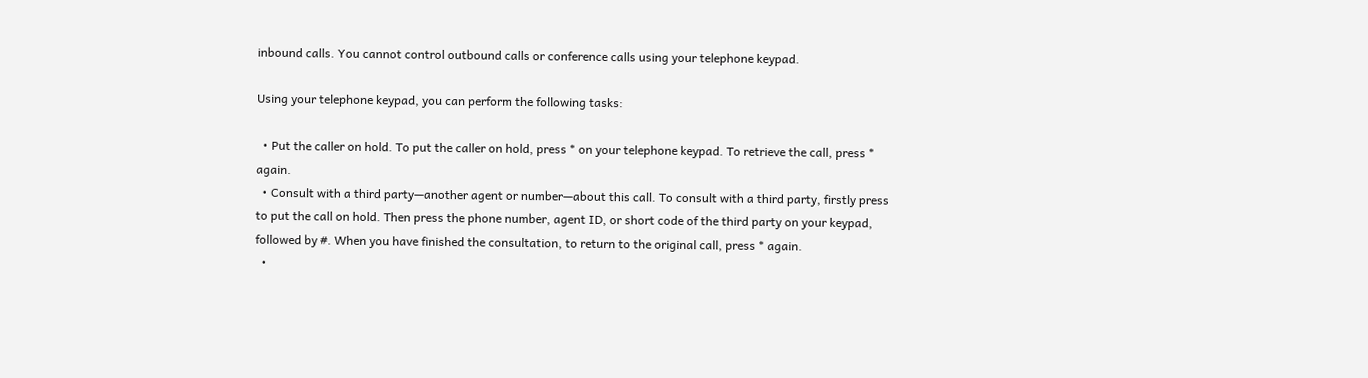inbound calls. You cannot control outbound calls or conference calls using your telephone keypad.

Using your telephone keypad, you can perform the following tasks:

  • Put the caller on hold. To put the caller on hold, press * on your telephone keypad. To retrieve the call, press * again.
  • Consult with a third party—another agent or number—about this call. To consult with a third party, firstly press to put the call on hold. Then press the phone number, agent ID, or short code of the third party on your keypad, followed by #. When you have finished the consultation, to return to the original call, press * again.
  •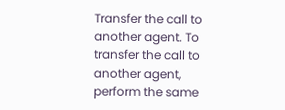Transfer the call to another agent. To transfer the call to another agent, perform the same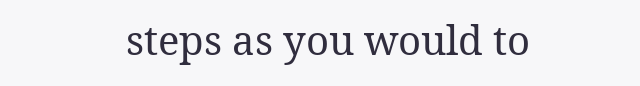steps as you would to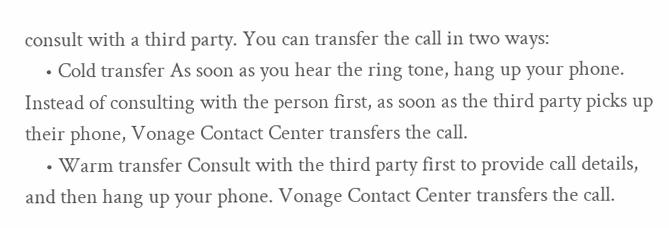consult with a third party. You can transfer the call in two ways:
    • Cold transfer As soon as you hear the ring tone, hang up your phone. Instead of consulting with the person first, as soon as the third party picks up their phone, Vonage Contact Center transfers the call.
    • Warm transfer Consult with the third party first to provide call details, and then hang up your phone. Vonage Contact Center transfers the call.